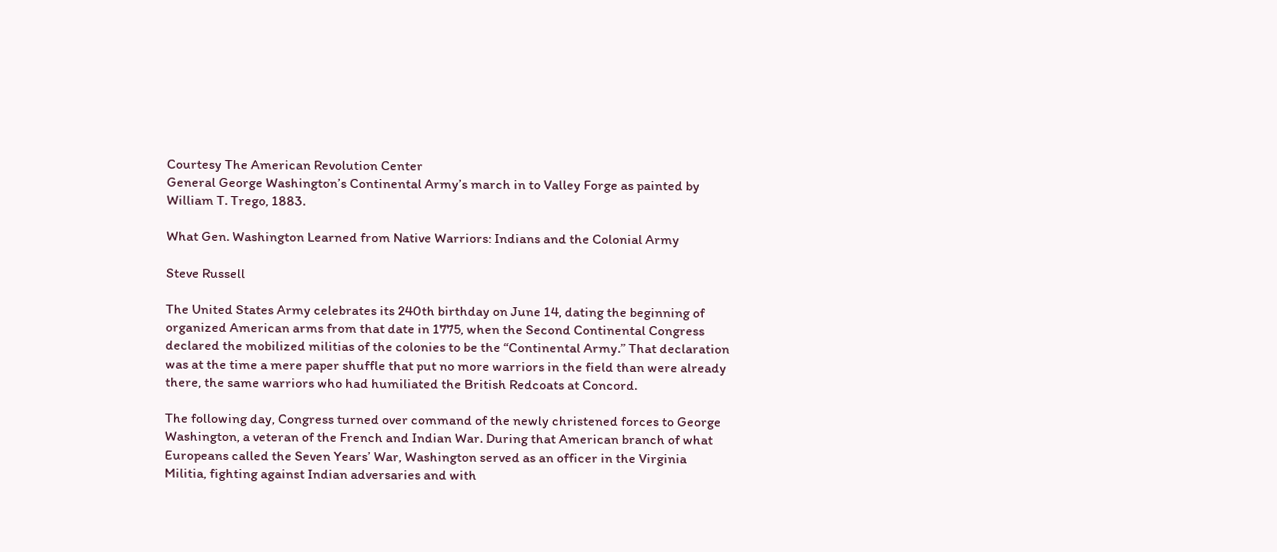Courtesy The American Revolution Center
General George Washington’s Continental Army’s march in to Valley Forge as painted by William T. Trego, 1883.

What Gen. Washington Learned from Native Warriors: Indians and the Colonial Army

Steve Russell

The United States Army celebrates its 240th birthday on June 14, dating the beginning of organized American arms from that date in 1775, when the Second Continental Congress declared the mobilized militias of the colonies to be the “Continental Army.” That declaration was at the time a mere paper shuffle that put no more warriors in the field than were already there, the same warriors who had humiliated the British Redcoats at Concord.

The following day, Congress turned over command of the newly christened forces to George Washington, a veteran of the French and Indian War. During that American branch of what Europeans called the Seven Years’ War, Washington served as an officer in the Virginia Militia, fighting against Indian adversaries and with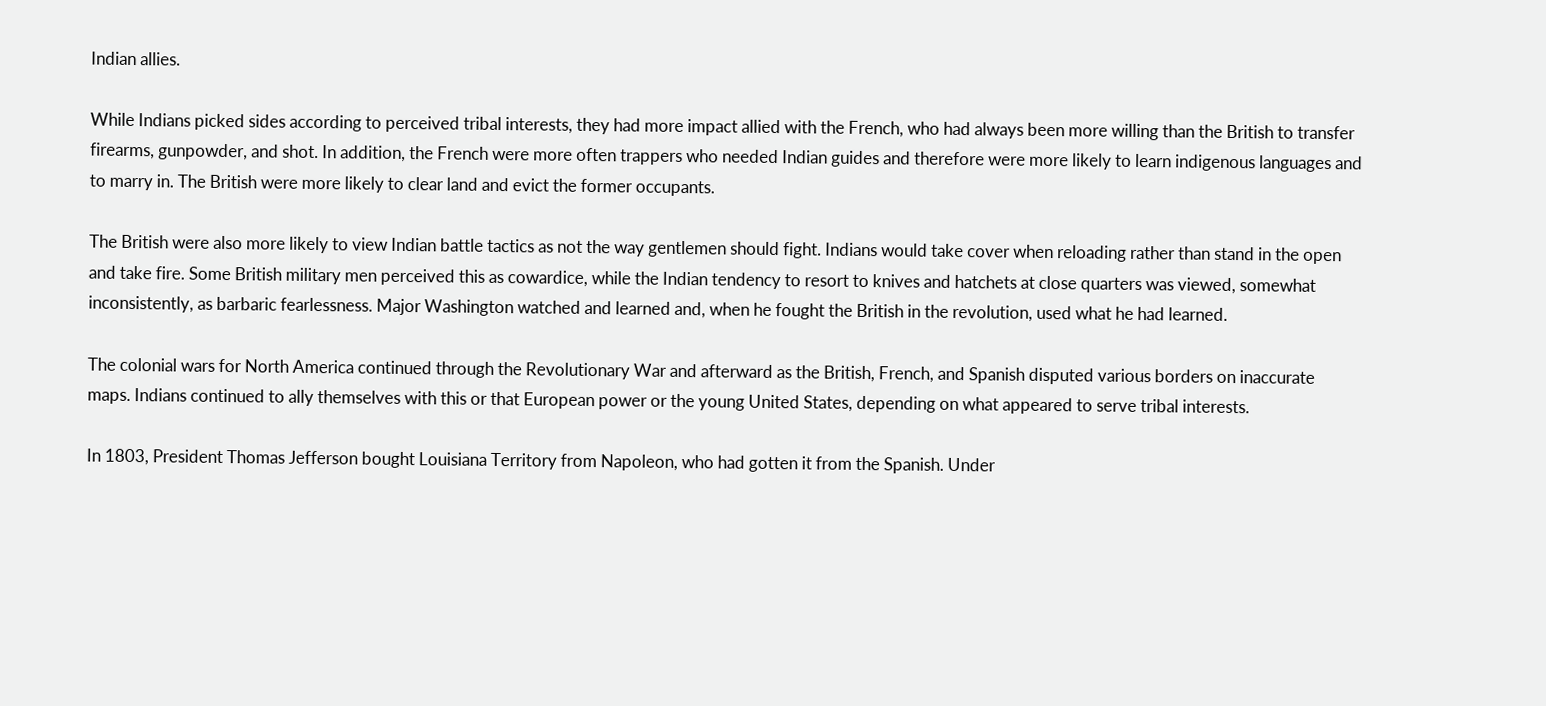Indian allies.

While Indians picked sides according to perceived tribal interests, they had more impact allied with the French, who had always been more willing than the British to transfer firearms, gunpowder, and shot. In addition, the French were more often trappers who needed Indian guides and therefore were more likely to learn indigenous languages and to marry in. The British were more likely to clear land and evict the former occupants.

The British were also more likely to view Indian battle tactics as not the way gentlemen should fight. Indians would take cover when reloading rather than stand in the open and take fire. Some British military men perceived this as cowardice, while the Indian tendency to resort to knives and hatchets at close quarters was viewed, somewhat inconsistently, as barbaric fearlessness. Major Washington watched and learned and, when he fought the British in the revolution, used what he had learned.

The colonial wars for North America continued through the Revolutionary War and afterward as the British, French, and Spanish disputed various borders on inaccurate maps. Indians continued to ally themselves with this or that European power or the young United States, depending on what appeared to serve tribal interests.

In 1803, President Thomas Jefferson bought Louisiana Territory from Napoleon, who had gotten it from the Spanish. Under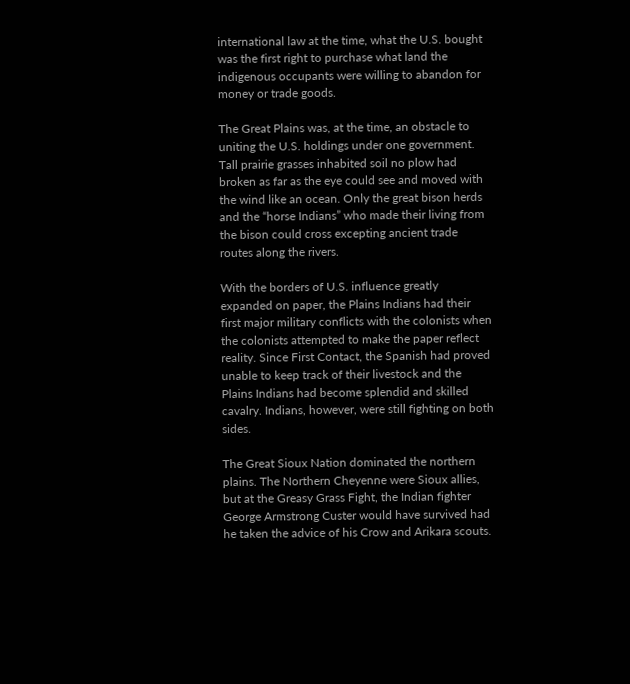international law at the time, what the U.S. bought was the first right to purchase what land the indigenous occupants were willing to abandon for money or trade goods.

The Great Plains was, at the time, an obstacle to uniting the U.S. holdings under one government. Tall prairie grasses inhabited soil no plow had broken as far as the eye could see and moved with the wind like an ocean. Only the great bison herds and the “horse Indians” who made their living from the bison could cross excepting ancient trade routes along the rivers.

With the borders of U.S. influence greatly expanded on paper, the Plains Indians had their first major military conflicts with the colonists when the colonists attempted to make the paper reflect reality. Since First Contact, the Spanish had proved unable to keep track of their livestock and the Plains Indians had become splendid and skilled cavalry. Indians, however, were still fighting on both sides.

The Great Sioux Nation dominated the northern plains. The Northern Cheyenne were Sioux allies, but at the Greasy Grass Fight, the Indian fighter George Armstrong Custer would have survived had he taken the advice of his Crow and Arikara scouts.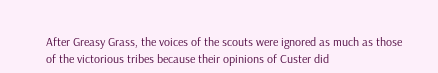After Greasy Grass, the voices of the scouts were ignored as much as those of the victorious tribes because their opinions of Custer did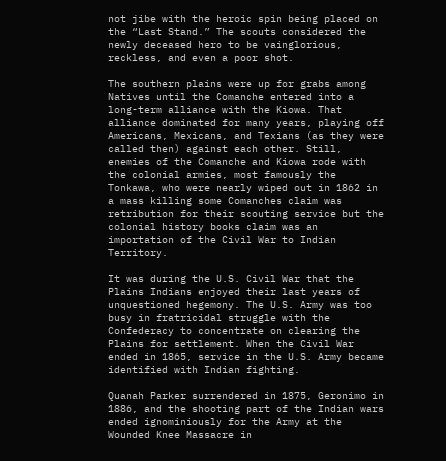not jibe with the heroic spin being placed on the “Last Stand.” The scouts considered the newly deceased hero to be vainglorious, reckless, and even a poor shot.

The southern plains were up for grabs among Natives until the Comanche entered into a long-term alliance with the Kiowa. That alliance dominated for many years, playing off Americans, Mexicans, and Texians (as they were called then) against each other. Still, enemies of the Comanche and Kiowa rode with the colonial armies, most famously the Tonkawa, who were nearly wiped out in 1862 in a mass killing some Comanches claim was retribution for their scouting service but the colonial history books claim was an importation of the Civil War to Indian Territory.

It was during the U.S. Civil War that the Plains Indians enjoyed their last years of unquestioned hegemony. The U.S. Army was too busy in fratricidal struggle with the Confederacy to concentrate on clearing the Plains for settlement. When the Civil War ended in 1865, service in the U.S. Army became identified with Indian fighting.

Quanah Parker surrendered in 1875, Geronimo in 1886, and the shooting part of the Indian wars ended ignominiously for the Army at the Wounded Knee Massacre in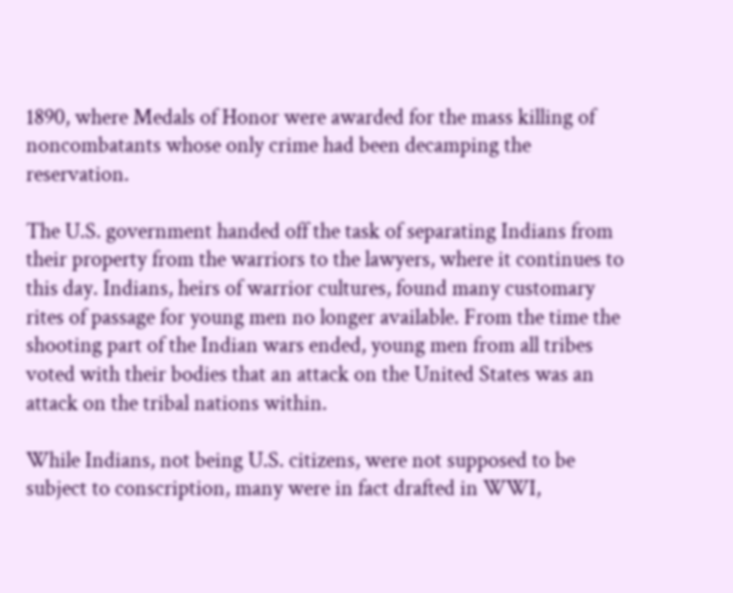1890, where Medals of Honor were awarded for the mass killing of noncombatants whose only crime had been decamping the reservation.

The U.S. government handed off the task of separating Indians from their property from the warriors to the lawyers, where it continues to this day. Indians, heirs of warrior cultures, found many customary rites of passage for young men no longer available. From the time the shooting part of the Indian wars ended, young men from all tribes voted with their bodies that an attack on the United States was an attack on the tribal nations within.

While Indians, not being U.S. citizens, were not supposed to be subject to conscription, many were in fact drafted in WWI,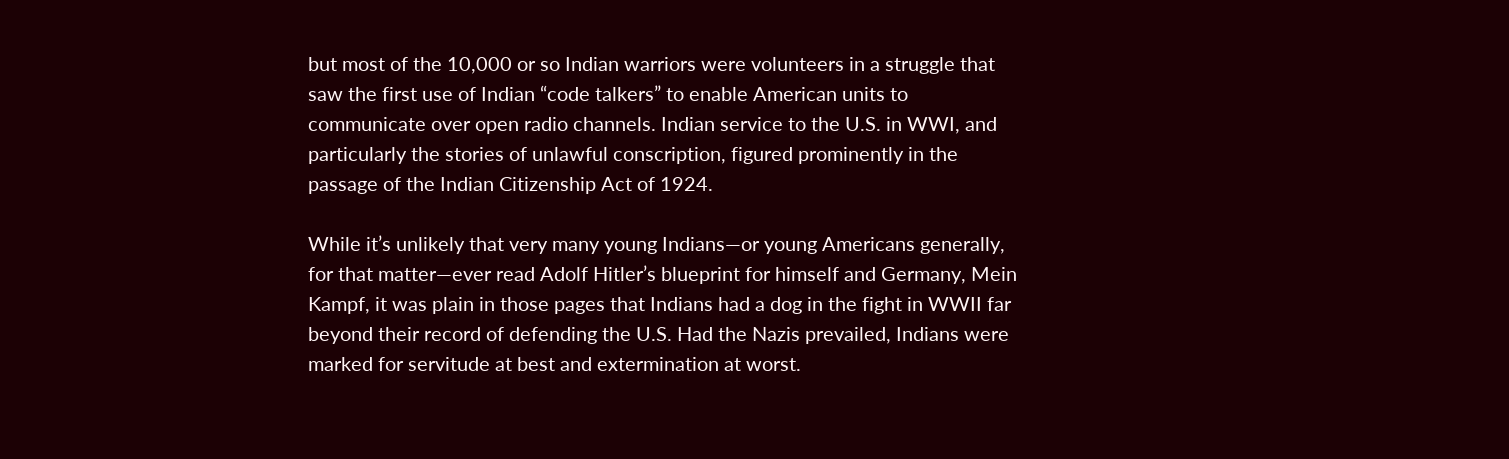but most of the 10,000 or so Indian warriors were volunteers in a struggle that saw the first use of Indian “code talkers” to enable American units to communicate over open radio channels. Indian service to the U.S. in WWI, and particularly the stories of unlawful conscription, figured prominently in the passage of the Indian Citizenship Act of 1924.

While it’s unlikely that very many young Indians—or young Americans generally, for that matter—ever read Adolf Hitler’s blueprint for himself and Germany, Mein Kampf, it was plain in those pages that Indians had a dog in the fight in WWII far beyond their record of defending the U.S. Had the Nazis prevailed, Indians were marked for servitude at best and extermination at worst.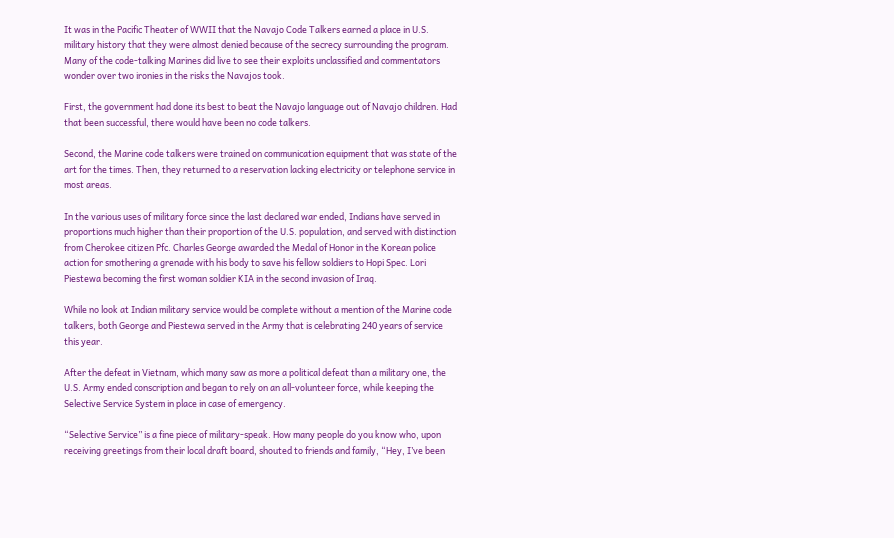It was in the Pacific Theater of WWII that the Navajo Code Talkers earned a place in U.S. military history that they were almost denied because of the secrecy surrounding the program. Many of the code-talking Marines did live to see their exploits unclassified and commentators wonder over two ironies in the risks the Navajos took.

First, the government had done its best to beat the Navajo language out of Navajo children. Had that been successful, there would have been no code talkers.

Second, the Marine code talkers were trained on communication equipment that was state of the art for the times. Then, they returned to a reservation lacking electricity or telephone service in most areas.

In the various uses of military force since the last declared war ended, Indians have served in proportions much higher than their proportion of the U.S. population, and served with distinction from Cherokee citizen Pfc. Charles George awarded the Medal of Honor in the Korean police action for smothering a grenade with his body to save his fellow soldiers to Hopi Spec. Lori Piestewa becoming the first woman soldier KIA in the second invasion of Iraq.

While no look at Indian military service would be complete without a mention of the Marine code talkers, both George and Piestewa served in the Army that is celebrating 240 years of service this year.

After the defeat in Vietnam, which many saw as more a political defeat than a military one, the U.S. Army ended conscription and began to rely on an all-volunteer force, while keeping the Selective Service System in place in case of emergency.

“Selective Service” is a fine piece of military-speak. How many people do you know who, upon receiving greetings from their local draft board, shouted to friends and family, “Hey, I’ve been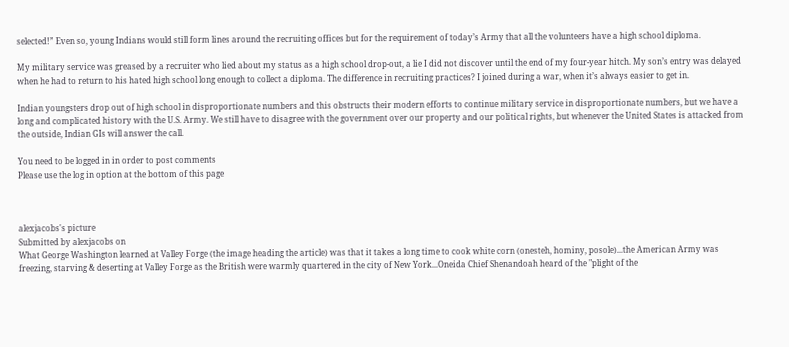selected!” Even so, young Indians would still form lines around the recruiting offices but for the requirement of today’s Army that all the volunteers have a high school diploma.

My military service was greased by a recruiter who lied about my status as a high school drop-out, a lie I did not discover until the end of my four-year hitch. My son’s entry was delayed when he had to return to his hated high school long enough to collect a diploma. The difference in recruiting practices? I joined during a war, when it’s always easier to get in.

Indian youngsters drop out of high school in disproportionate numbers and this obstructs their modern efforts to continue military service in disproportionate numbers, but we have a long and complicated history with the U.S. Army. We still have to disagree with the government over our property and our political rights, but whenever the United States is attacked from the outside, Indian GIs will answer the call.

You need to be logged in in order to post comments
Please use the log in option at the bottom of this page



alexjacobs's picture
Submitted by alexjacobs on
What George Washington learned at Valley Forge (the image heading the article) was that it takes a long time to cook white corn (onesteh, hominy, posole)...the American Army was freezing, starving & deserting at Valley Forge as the British were warmly quartered in the city of New York...Oneida Chief Shenandoah heard of the "plight of the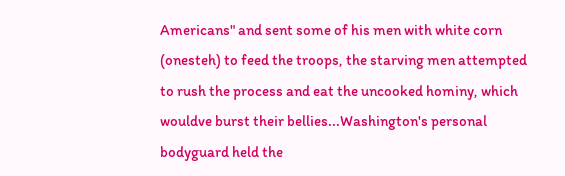Americans" and sent some of his men with white corn (onesteh) to feed the troops, the starving men attempted to rush the process and eat the uncooked hominy, which wouldve burst their bellies...Washington's personal bodyguard held the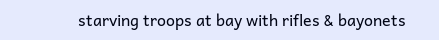starving troops at bay with rifles & bayonets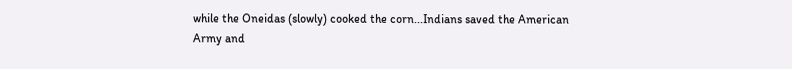while the Oneidas (slowly) cooked the corn...Indians saved the American Army and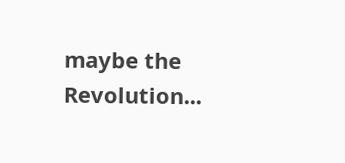maybe the Revolution...